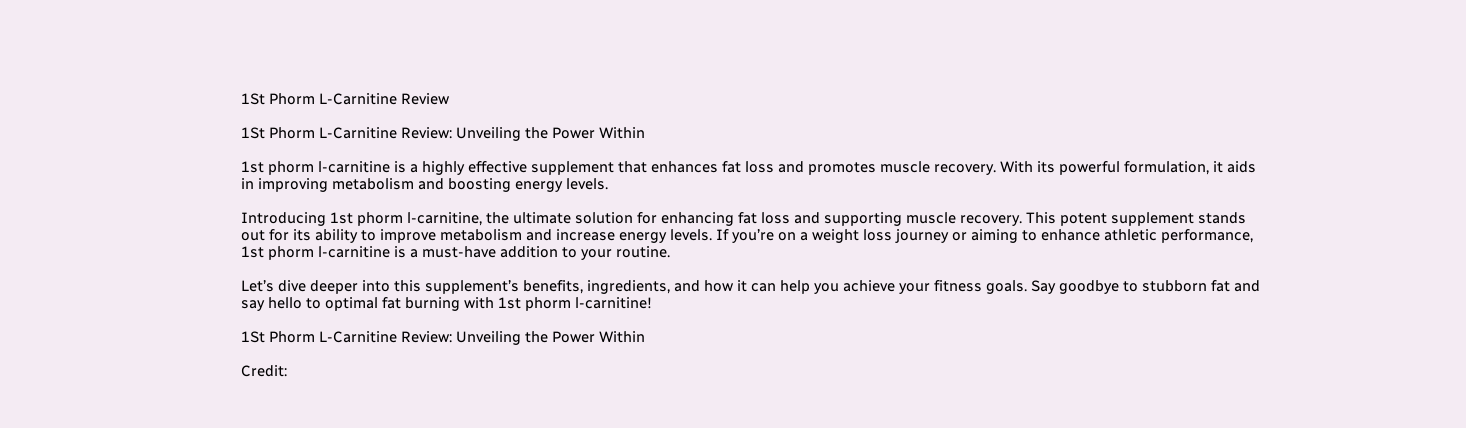1St Phorm L-Carnitine Review

1St Phorm L-Carnitine Review: Unveiling the Power Within

1st phorm l-carnitine is a highly effective supplement that enhances fat loss and promotes muscle recovery. With its powerful formulation, it aids in improving metabolism and boosting energy levels.

Introducing 1st phorm l-carnitine, the ultimate solution for enhancing fat loss and supporting muscle recovery. This potent supplement stands out for its ability to improve metabolism and increase energy levels. If you’re on a weight loss journey or aiming to enhance athletic performance, 1st phorm l-carnitine is a must-have addition to your routine.

Let’s dive deeper into this supplement’s benefits, ingredients, and how it can help you achieve your fitness goals. Say goodbye to stubborn fat and say hello to optimal fat burning with 1st phorm l-carnitine!

1St Phorm L-Carnitine Review: Unveiling the Power Within

Credit: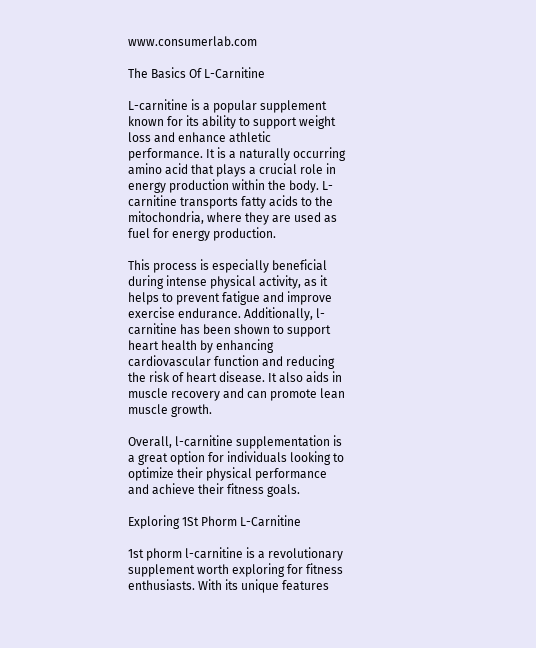www.consumerlab.com

The Basics Of L-Carnitine

L-carnitine is a popular supplement known for its ability to support weight loss and enhance athletic performance. It is a naturally occurring amino acid that plays a crucial role in energy production within the body. L-carnitine transports fatty acids to the mitochondria, where they are used as fuel for energy production.

This process is especially beneficial during intense physical activity, as it helps to prevent fatigue and improve exercise endurance. Additionally, l-carnitine has been shown to support heart health by enhancing cardiovascular function and reducing the risk of heart disease. It also aids in muscle recovery and can promote lean muscle growth.

Overall, l-carnitine supplementation is a great option for individuals looking to optimize their physical performance and achieve their fitness goals.

Exploring 1St Phorm L-Carnitine

1st phorm l-carnitine is a revolutionary supplement worth exploring for fitness enthusiasts. With its unique features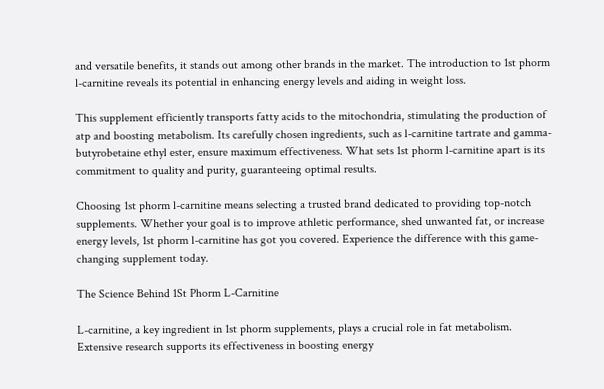and versatile benefits, it stands out among other brands in the market. The introduction to 1st phorm l-carnitine reveals its potential in enhancing energy levels and aiding in weight loss.

This supplement efficiently transports fatty acids to the mitochondria, stimulating the production of atp and boosting metabolism. Its carefully chosen ingredients, such as l-carnitine tartrate and gamma-butyrobetaine ethyl ester, ensure maximum effectiveness. What sets 1st phorm l-carnitine apart is its commitment to quality and purity, guaranteeing optimal results.

Choosing 1st phorm l-carnitine means selecting a trusted brand dedicated to providing top-notch supplements. Whether your goal is to improve athletic performance, shed unwanted fat, or increase energy levels, 1st phorm l-carnitine has got you covered. Experience the difference with this game-changing supplement today.

The Science Behind 1St Phorm L-Carnitine

L-carnitine, a key ingredient in 1st phorm supplements, plays a crucial role in fat metabolism. Extensive research supports its effectiveness in boosting energy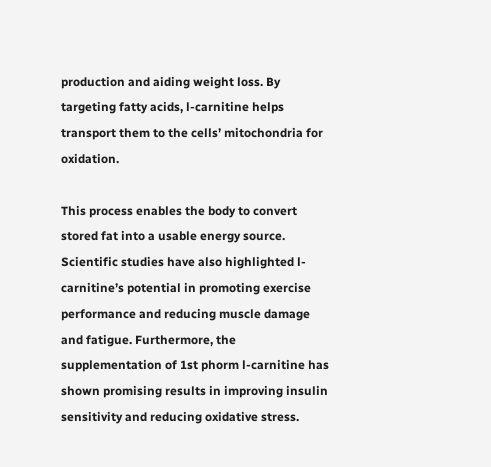production and aiding weight loss. By targeting fatty acids, l-carnitine helps transport them to the cells’ mitochondria for oxidation.

This process enables the body to convert stored fat into a usable energy source. Scientific studies have also highlighted l-carnitine’s potential in promoting exercise performance and reducing muscle damage and fatigue. Furthermore, the supplementation of 1st phorm l-carnitine has shown promising results in improving insulin sensitivity and reducing oxidative stress.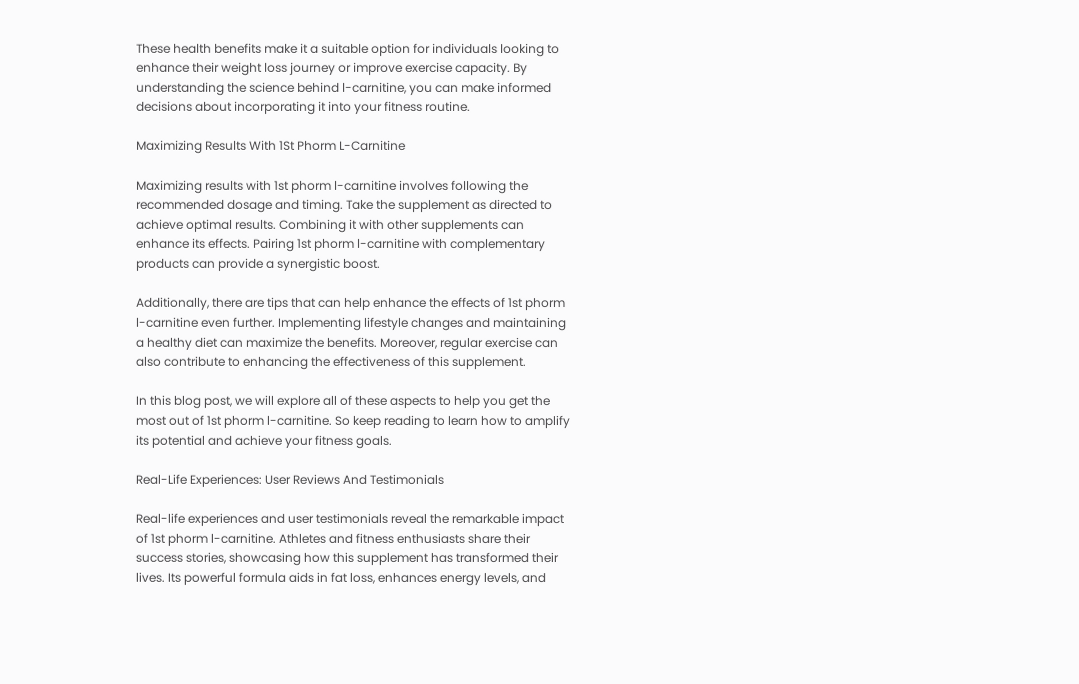These health benefits make it a suitable option for individuals looking to enhance their weight loss journey or improve exercise capacity. By understanding the science behind l-carnitine, you can make informed decisions about incorporating it into your fitness routine.

Maximizing Results With 1St Phorm L-Carnitine

Maximizing results with 1st phorm l-carnitine involves following the recommended dosage and timing. Take the supplement as directed to achieve optimal results. Combining it with other supplements can enhance its effects. Pairing 1st phorm l-carnitine with complementary products can provide a synergistic boost.

Additionally, there are tips that can help enhance the effects of 1st phorm l-carnitine even further. Implementing lifestyle changes and maintaining a healthy diet can maximize the benefits. Moreover, regular exercise can also contribute to enhancing the effectiveness of this supplement.

In this blog post, we will explore all of these aspects to help you get the most out of 1st phorm l-carnitine. So keep reading to learn how to amplify its potential and achieve your fitness goals.

Real-Life Experiences: User Reviews And Testimonials

Real-life experiences and user testimonials reveal the remarkable impact of 1st phorm l-carnitine. Athletes and fitness enthusiasts share their success stories, showcasing how this supplement has transformed their lives. Its powerful formula aids in fat loss, enhances energy levels, and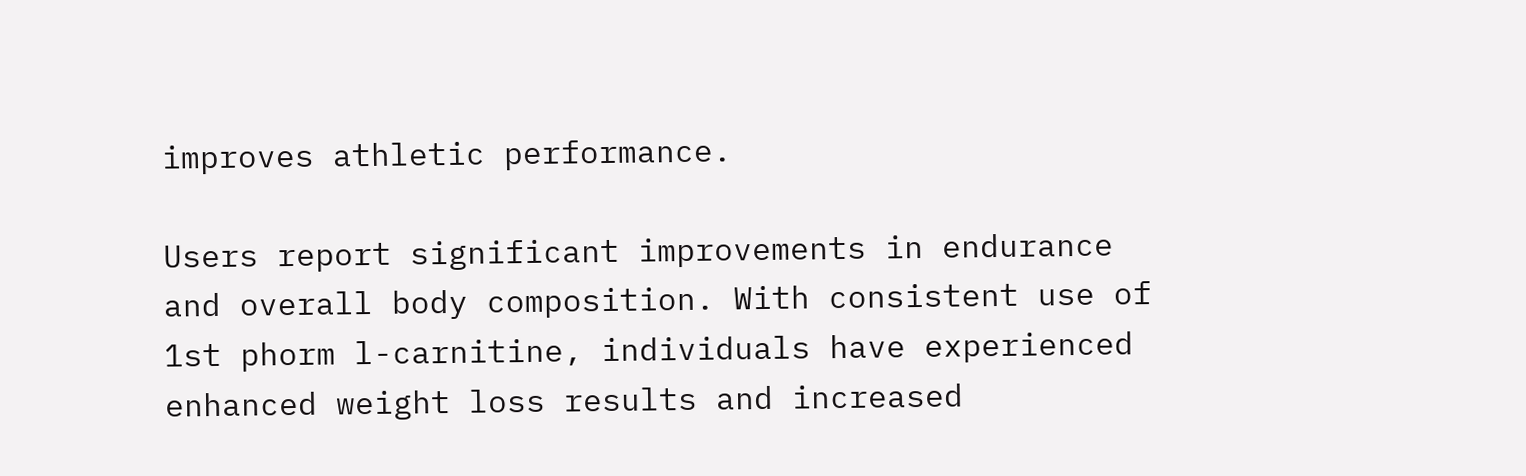improves athletic performance.

Users report significant improvements in endurance and overall body composition. With consistent use of 1st phorm l-carnitine, individuals have experienced enhanced weight loss results and increased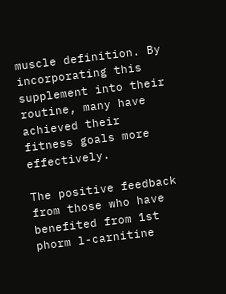muscle definition. By incorporating this supplement into their routine, many have achieved their fitness goals more effectively.

The positive feedback from those who have benefited from 1st phorm l-carnitine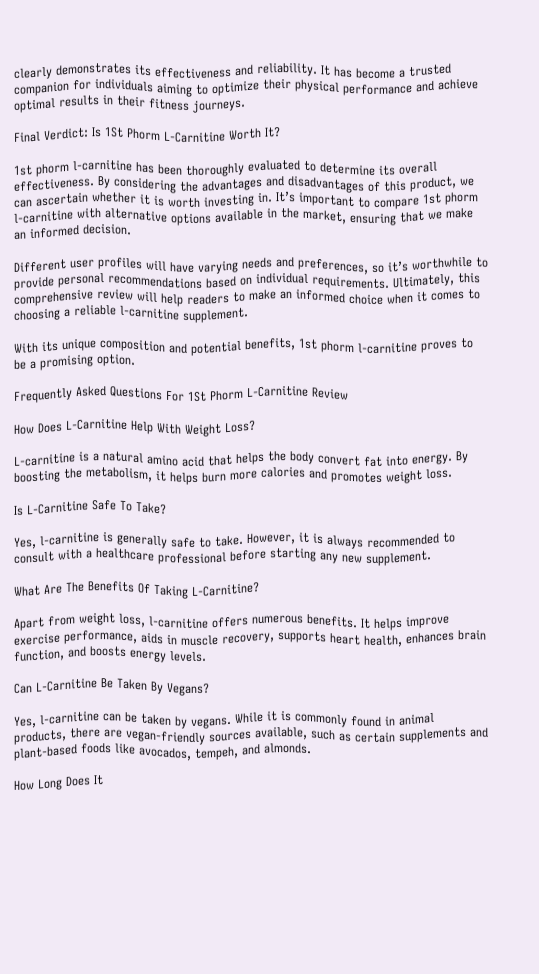clearly demonstrates its effectiveness and reliability. It has become a trusted companion for individuals aiming to optimize their physical performance and achieve optimal results in their fitness journeys.

Final Verdict: Is 1St Phorm L-Carnitine Worth It?

1st phorm l-carnitine has been thoroughly evaluated to determine its overall effectiveness. By considering the advantages and disadvantages of this product, we can ascertain whether it is worth investing in. It’s important to compare 1st phorm l-carnitine with alternative options available in the market, ensuring that we make an informed decision.

Different user profiles will have varying needs and preferences, so it’s worthwhile to provide personal recommendations based on individual requirements. Ultimately, this comprehensive review will help readers to make an informed choice when it comes to choosing a reliable l-carnitine supplement.

With its unique composition and potential benefits, 1st phorm l-carnitine proves to be a promising option.

Frequently Asked Questions For 1St Phorm L-Carnitine Review

How Does L-Carnitine Help With Weight Loss?

L-carnitine is a natural amino acid that helps the body convert fat into energy. By boosting the metabolism, it helps burn more calories and promotes weight loss.

Is L-Carnitine Safe To Take?

Yes, l-carnitine is generally safe to take. However, it is always recommended to consult with a healthcare professional before starting any new supplement.

What Are The Benefits Of Taking L-Carnitine?

Apart from weight loss, l-carnitine offers numerous benefits. It helps improve exercise performance, aids in muscle recovery, supports heart health, enhances brain function, and boosts energy levels.

Can L-Carnitine Be Taken By Vegans?

Yes, l-carnitine can be taken by vegans. While it is commonly found in animal products, there are vegan-friendly sources available, such as certain supplements and plant-based foods like avocados, tempeh, and almonds.

How Long Does It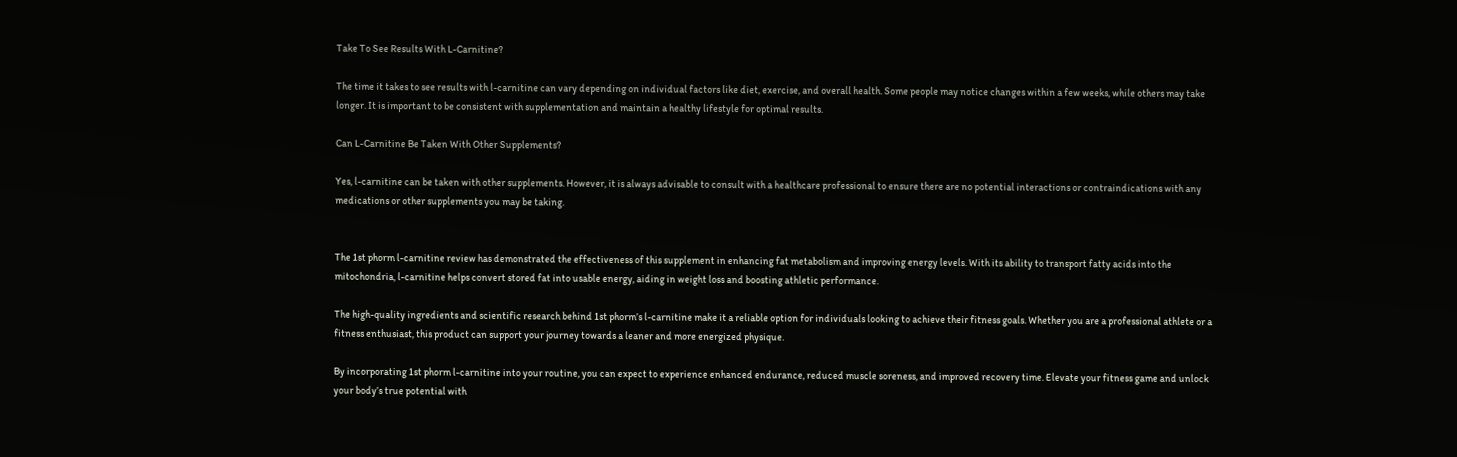Take To See Results With L-Carnitine?

The time it takes to see results with l-carnitine can vary depending on individual factors like diet, exercise, and overall health. Some people may notice changes within a few weeks, while others may take longer. It is important to be consistent with supplementation and maintain a healthy lifestyle for optimal results.

Can L-Carnitine Be Taken With Other Supplements?

Yes, l-carnitine can be taken with other supplements. However, it is always advisable to consult with a healthcare professional to ensure there are no potential interactions or contraindications with any medications or other supplements you may be taking.


The 1st phorm l-carnitine review has demonstrated the effectiveness of this supplement in enhancing fat metabolism and improving energy levels. With its ability to transport fatty acids into the mitochondria, l-carnitine helps convert stored fat into usable energy, aiding in weight loss and boosting athletic performance.

The high-quality ingredients and scientific research behind 1st phorm’s l-carnitine make it a reliable option for individuals looking to achieve their fitness goals. Whether you are a professional athlete or a fitness enthusiast, this product can support your journey towards a leaner and more energized physique.

By incorporating 1st phorm l-carnitine into your routine, you can expect to experience enhanced endurance, reduced muscle soreness, and improved recovery time. Elevate your fitness game and unlock your body’s true potential with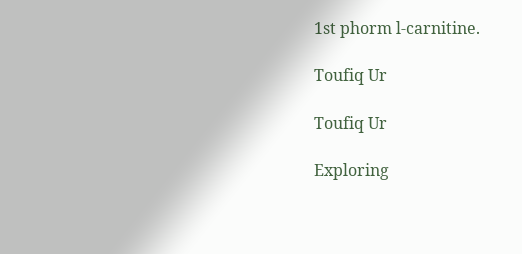1st phorm l-carnitine.

Toufiq Ur

Toufiq Ur

Exploring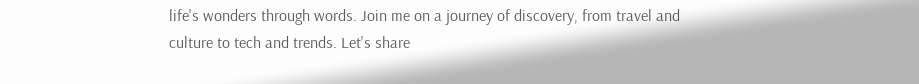life's wonders through words. Join me on a journey of discovery, from travel and culture to tech and trends. Let's share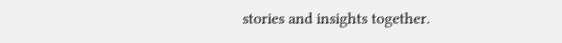stories and insights together.